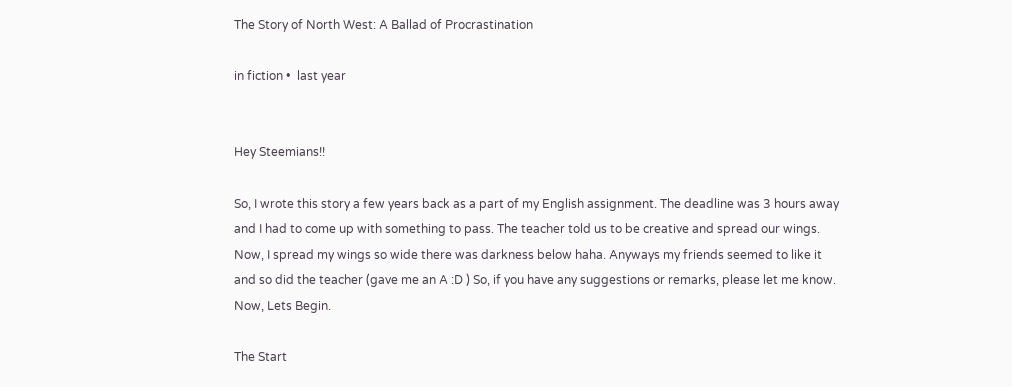The Story of North West: A Ballad of Procrastination

in fiction •  last year


Hey Steemians!!

So, I wrote this story a few years back as a part of my English assignment. The deadline was 3 hours away and I had to come up with something to pass. The teacher told us to be creative and spread our wings. Now, I spread my wings so wide there was darkness below haha. Anyways my friends seemed to like it and so did the teacher (gave me an A :D ) So, if you have any suggestions or remarks, please let me know. Now, Lets Begin.

The Start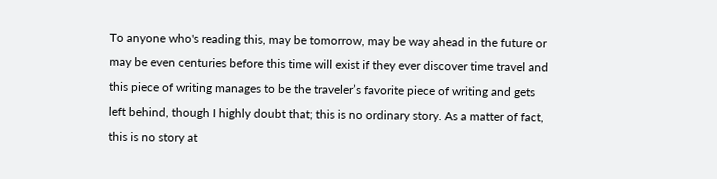To anyone who's reading this, may be tomorrow, may be way ahead in the future or may be even centuries before this time will exist if they ever discover time travel and this piece of writing manages to be the traveler’s favorite piece of writing and gets left behind, though I highly doubt that; this is no ordinary story. As a matter of fact, this is no story at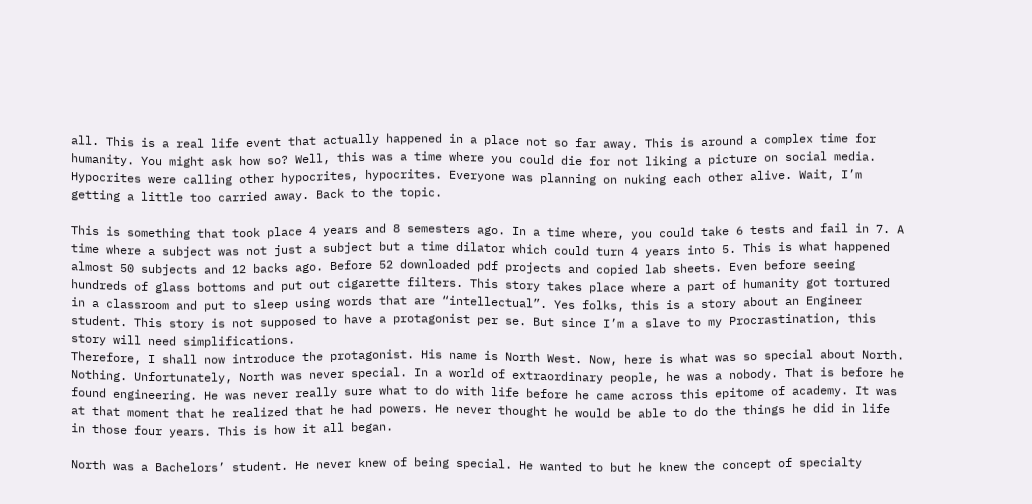all. This is a real life event that actually happened in a place not so far away. This is around a complex time for humanity. You might ask how so? Well, this was a time where you could die for not liking a picture on social media. Hypocrites were calling other hypocrites, hypocrites. Everyone was planning on nuking each other alive. Wait, I’m getting a little too carried away. Back to the topic.

This is something that took place 4 years and 8 semesters ago. In a time where, you could take 6 tests and fail in 7. A time where a subject was not just a subject but a time dilator which could turn 4 years into 5. This is what happened almost 50 subjects and 12 backs ago. Before 52 downloaded pdf projects and copied lab sheets. Even before seeing hundreds of glass bottoms and put out cigarette filters. This story takes place where a part of humanity got tortured in a classroom and put to sleep using words that are “intellectual”. Yes folks, this is a story about an Engineer student. This story is not supposed to have a protagonist per se. But since I’m a slave to my Procrastination, this story will need simplifications.
Therefore, I shall now introduce the protagonist. His name is North West. Now, here is what was so special about North. Nothing. Unfortunately, North was never special. In a world of extraordinary people, he was a nobody. That is before he found engineering. He was never really sure what to do with life before he came across this epitome of academy. It was at that moment that he realized that he had powers. He never thought he would be able to do the things he did in life in those four years. This is how it all began.

North was a Bachelors’ student. He never knew of being special. He wanted to but he knew the concept of specialty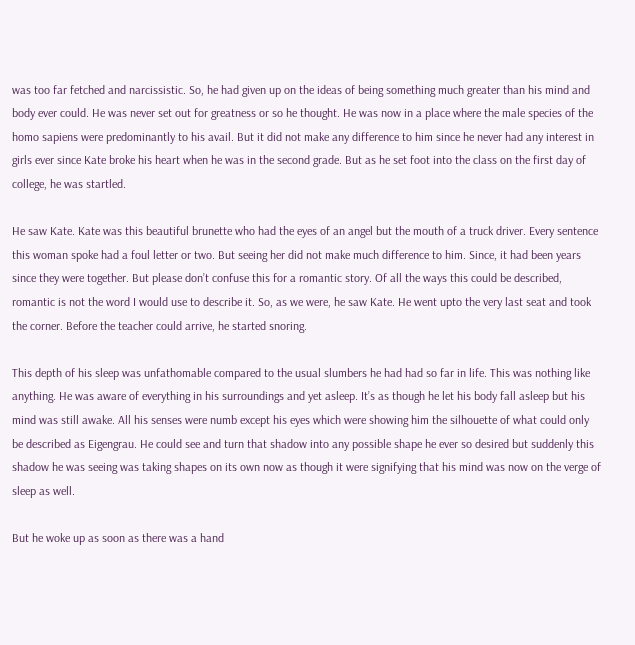was too far fetched and narcissistic. So, he had given up on the ideas of being something much greater than his mind and body ever could. He was never set out for greatness or so he thought. He was now in a place where the male species of the homo sapiens were predominantly to his avail. But it did not make any difference to him since he never had any interest in girls ever since Kate broke his heart when he was in the second grade. But as he set foot into the class on the first day of college, he was startled.

He saw Kate. Kate was this beautiful brunette who had the eyes of an angel but the mouth of a truck driver. Every sentence this woman spoke had a foul letter or two. But seeing her did not make much difference to him. Since, it had been years since they were together. But please don’t confuse this for a romantic story. Of all the ways this could be described, romantic is not the word I would use to describe it. So, as we were, he saw Kate. He went upto the very last seat and took the corner. Before the teacher could arrive, he started snoring.

This depth of his sleep was unfathomable compared to the usual slumbers he had had so far in life. This was nothing like anything. He was aware of everything in his surroundings and yet asleep. It’s as though he let his body fall asleep but his mind was still awake. All his senses were numb except his eyes which were showing him the silhouette of what could only be described as Eigengrau. He could see and turn that shadow into any possible shape he ever so desired but suddenly this shadow he was seeing was taking shapes on its own now as though it were signifying that his mind was now on the verge of sleep as well.

But he woke up as soon as there was a hand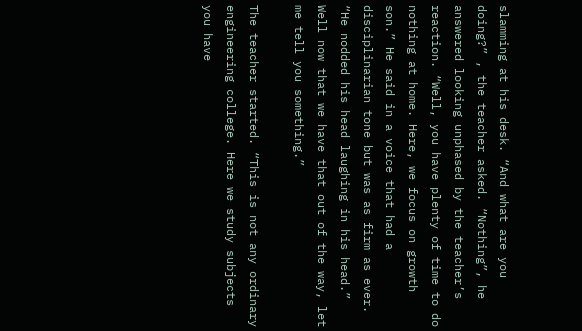slamming at his desk. “And what are you doing?” , the teacher asked. “Nothing”, he answered looking unphased by the teacher’s reaction. “Well, you have plenty of time to do nothing at home. Here, we focus on growth son.” He said in a voice that had a disciplinarian tone but was as firm as ever. “He nodded his head laughing in his head.” Well now that we have that out of the way, let me tell you something.”

The teacher started. “This is not any ordinary engineering college. Here we study subjects you have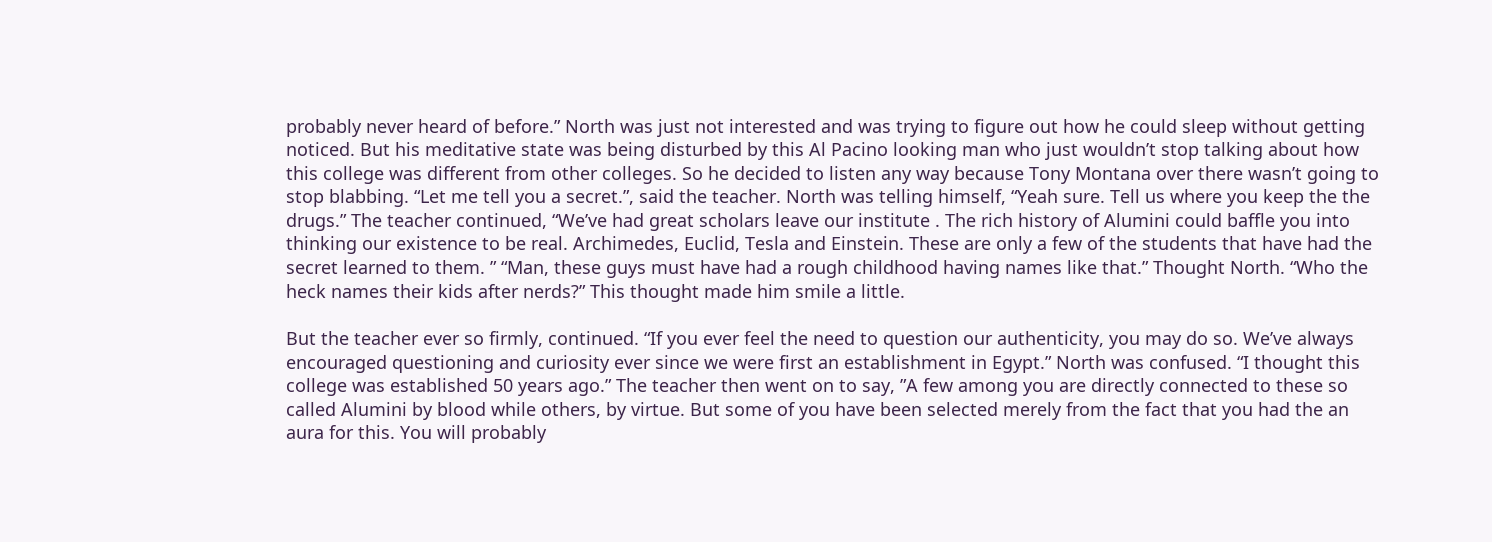probably never heard of before.” North was just not interested and was trying to figure out how he could sleep without getting noticed. But his meditative state was being disturbed by this Al Pacino looking man who just wouldn’t stop talking about how this college was different from other colleges. So he decided to listen any way because Tony Montana over there wasn’t going to stop blabbing. “Let me tell you a secret.”, said the teacher. North was telling himself, “Yeah sure. Tell us where you keep the the drugs.” The teacher continued, “We’ve had great scholars leave our institute . The rich history of Alumini could baffle you into thinking our existence to be real. Archimedes, Euclid, Tesla and Einstein. These are only a few of the students that have had the secret learned to them. ” “Man, these guys must have had a rough childhood having names like that.” Thought North. “Who the heck names their kids after nerds?” This thought made him smile a little.

But the teacher ever so firmly, continued. “If you ever feel the need to question our authenticity, you may do so. We’ve always encouraged questioning and curiosity ever since we were first an establishment in Egypt.” North was confused. “I thought this college was established 50 years ago.” The teacher then went on to say, ”A few among you are directly connected to these so called Alumini by blood while others, by virtue. But some of you have been selected merely from the fact that you had the an aura for this. You will probably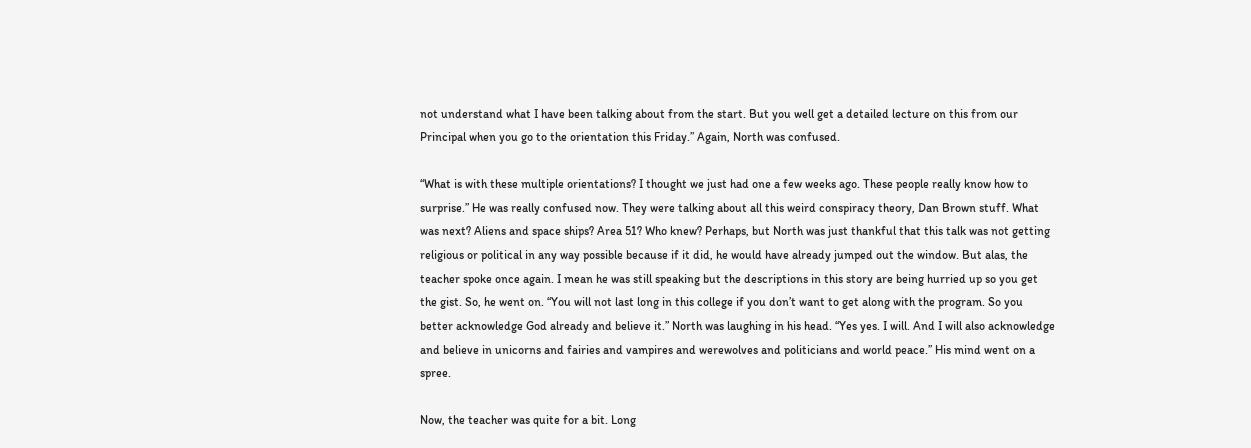not understand what I have been talking about from the start. But you well get a detailed lecture on this from our Principal when you go to the orientation this Friday.” Again, North was confused.

“What is with these multiple orientations? I thought we just had one a few weeks ago. These people really know how to surprise.” He was really confused now. They were talking about all this weird conspiracy theory, Dan Brown stuff. What was next? Aliens and space ships? Area 51? Who knew? Perhaps, but North was just thankful that this talk was not getting religious or political in any way possible because if it did, he would have already jumped out the window. But alas, the teacher spoke once again. I mean he was still speaking but the descriptions in this story are being hurried up so you get the gist. So, he went on. “You will not last long in this college if you don’t want to get along with the program. So you better acknowledge God already and believe it.” North was laughing in his head. “Yes yes. I will. And I will also acknowledge and believe in unicorns and fairies and vampires and werewolves and politicians and world peace.” His mind went on a spree.

Now, the teacher was quite for a bit. Long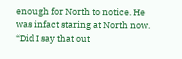enough for North to notice. He was infact staring at North now. “Did I say that out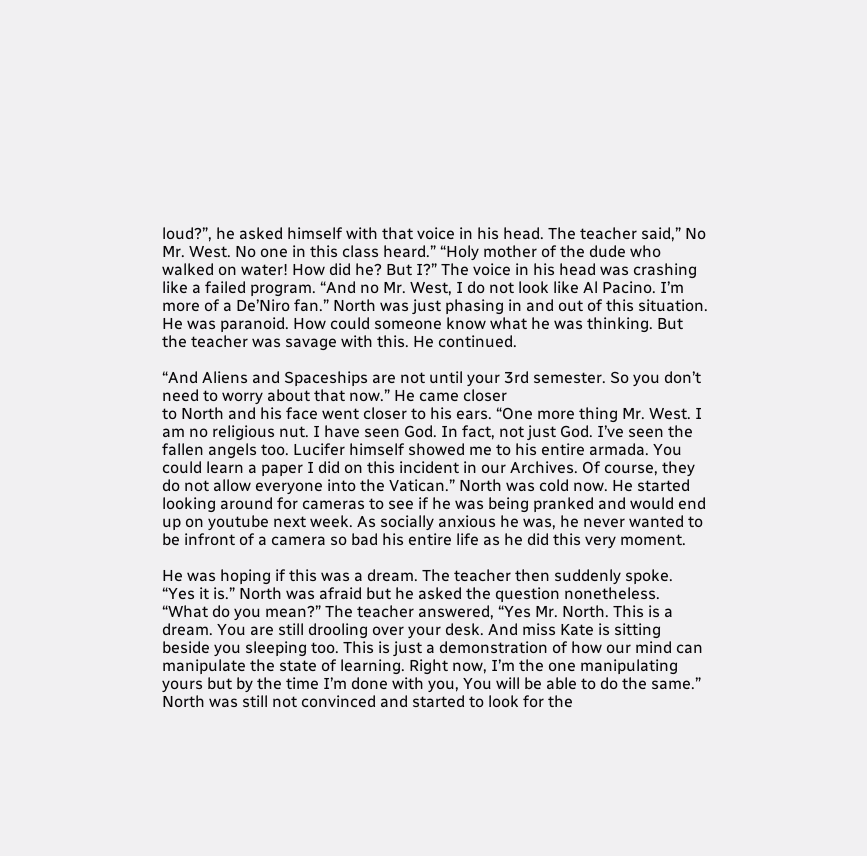loud?”, he asked himself with that voice in his head. The teacher said,” No Mr. West. No one in this class heard.” “Holy mother of the dude who walked on water! How did he? But I?” The voice in his head was crashing like a failed program. “And no Mr. West, I do not look like Al Pacino. I’m more of a De’Niro fan.” North was just phasing in and out of this situation. He was paranoid. How could someone know what he was thinking. But the teacher was savage with this. He continued.

“And Aliens and Spaceships are not until your 3rd semester. So you don’t need to worry about that now.” He came closer
to North and his face went closer to his ears. “One more thing Mr. West. I am no religious nut. I have seen God. In fact, not just God. I’ve seen the fallen angels too. Lucifer himself showed me to his entire armada. You could learn a paper I did on this incident in our Archives. Of course, they do not allow everyone into the Vatican.” North was cold now. He started looking around for cameras to see if he was being pranked and would end up on youtube next week. As socially anxious he was, he never wanted to be infront of a camera so bad his entire life as he did this very moment.

He was hoping if this was a dream. The teacher then suddenly spoke. “Yes it is.” North was afraid but he asked the question nonetheless. “What do you mean?” The teacher answered, “Yes Mr. North. This is a dream. You are still drooling over your desk. And miss Kate is sitting beside you sleeping too. This is just a demonstration of how our mind can manipulate the state of learning. Right now, I’m the one manipulating yours but by the time I’m done with you, You will be able to do the same.” North was still not convinced and started to look for the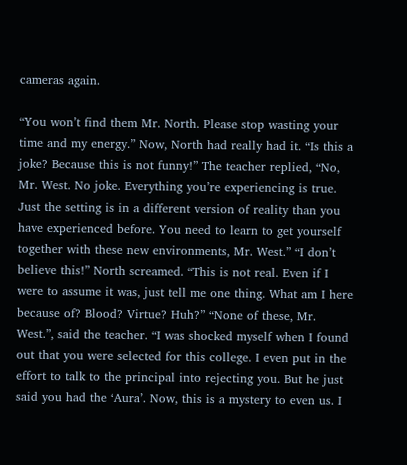cameras again.

“You won’t find them Mr. North. Please stop wasting your time and my energy.” Now, North had really had it. “Is this a joke? Because this is not funny!” The teacher replied, “No, Mr. West. No joke. Everything you’re experiencing is true. Just the setting is in a different version of reality than you have experienced before. You need to learn to get yourself together with these new environments, Mr. West.” “I don’t believe this!” North screamed. “This is not real. Even if I were to assume it was, just tell me one thing. What am I here because of? Blood? Virtue? Huh?” “None of these, Mr. West.”, said the teacher. “I was shocked myself when I found out that you were selected for this college. I even put in the effort to talk to the principal into rejecting you. But he just said you had the ‘Aura’. Now, this is a mystery to even us. I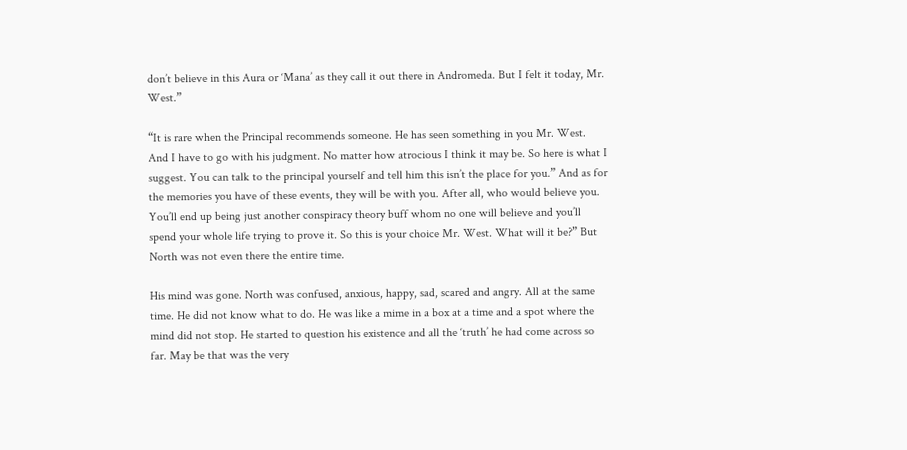don’t believe in this Aura or ‘Mana’ as they call it out there in Andromeda. But I felt it today, Mr. West.”

“It is rare when the Principal recommends someone. He has seen something in you Mr. West. And I have to go with his judgment. No matter how atrocious I think it may be. So here is what I suggest. You can talk to the principal yourself and tell him this isn’t the place for you.” And as for the memories you have of these events, they will be with you. After all, who would believe you. You’ll end up being just another conspiracy theory buff whom no one will believe and you’ll spend your whole life trying to prove it. So this is your choice Mr. West. What will it be?” But North was not even there the entire time.

His mind was gone. North was confused, anxious, happy, sad, scared and angry. All at the same time. He did not know what to do. He was like a mime in a box at a time and a spot where the mind did not stop. He started to question his existence and all the ‘truth’ he had come across so far. May be that was the very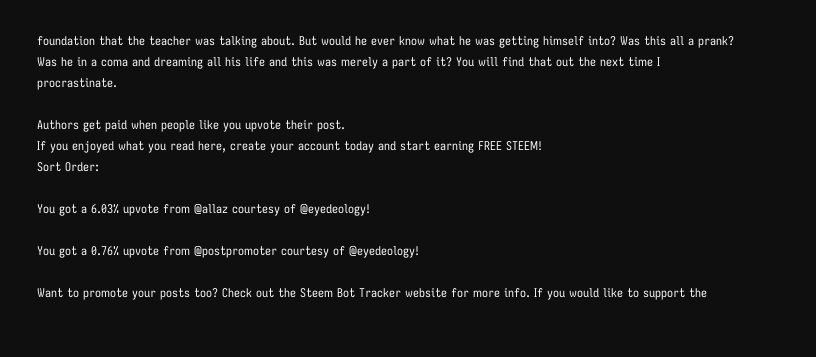foundation that the teacher was talking about. But would he ever know what he was getting himself into? Was this all a prank? Was he in a coma and dreaming all his life and this was merely a part of it? You will find that out the next time I procrastinate.

Authors get paid when people like you upvote their post.
If you enjoyed what you read here, create your account today and start earning FREE STEEM!
Sort Order:

You got a 6.03% upvote from @allaz courtesy of @eyedeology!

You got a 0.76% upvote from @postpromoter courtesy of @eyedeology!

Want to promote your posts too? Check out the Steem Bot Tracker website for more info. If you would like to support the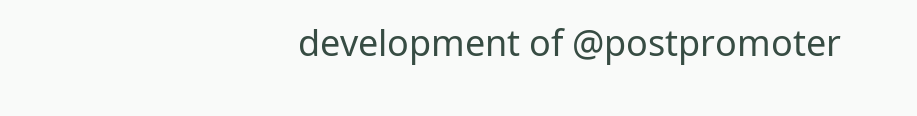development of @postpromoter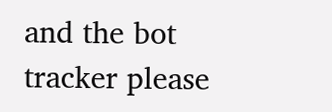and the bot tracker please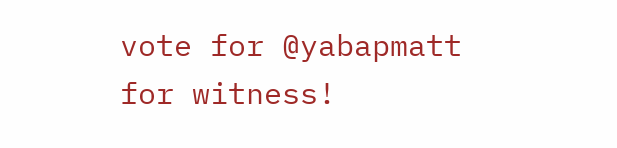vote for @yabapmatt for witness!